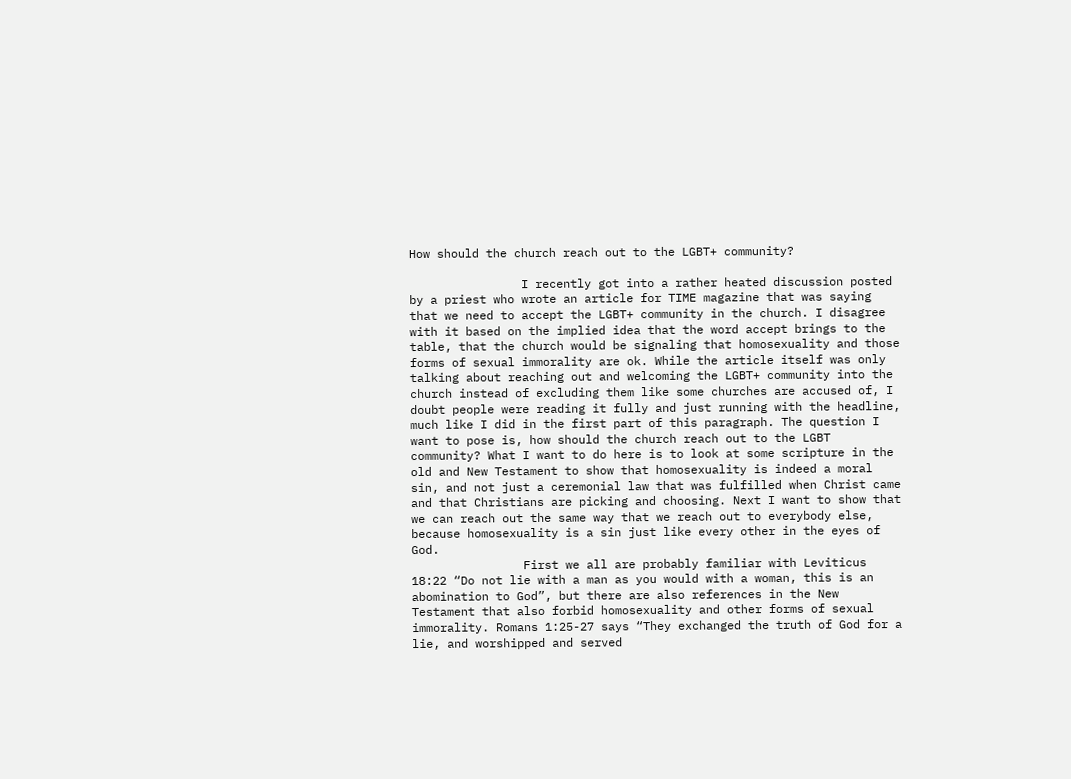How should the church reach out to the LGBT+ community?

                I recently got into a rather heated discussion posted by a priest who wrote an article for TIME magazine that was saying that we need to accept the LGBT+ community in the church. I disagree with it based on the implied idea that the word accept brings to the table, that the church would be signaling that homosexuality and those forms of sexual immorality are ok. While the article itself was only talking about reaching out and welcoming the LGBT+ community into the church instead of excluding them like some churches are accused of, I doubt people were reading it fully and just running with the headline, much like I did in the first part of this paragraph. The question I want to pose is, how should the church reach out to the LGBT community? What I want to do here is to look at some scripture in the old and New Testament to show that homosexuality is indeed a moral sin, and not just a ceremonial law that was fulfilled when Christ came and that Christians are picking and choosing. Next I want to show that we can reach out the same way that we reach out to everybody else, because homosexuality is a sin just like every other in the eyes of God.
                First we all are probably familiar with Leviticus 18:22 “Do not lie with a man as you would with a woman, this is an abomination to God”, but there are also references in the New Testament that also forbid homosexuality and other forms of sexual immorality. Romans 1:25-27 says “They exchanged the truth of God for a lie, and worshipped and served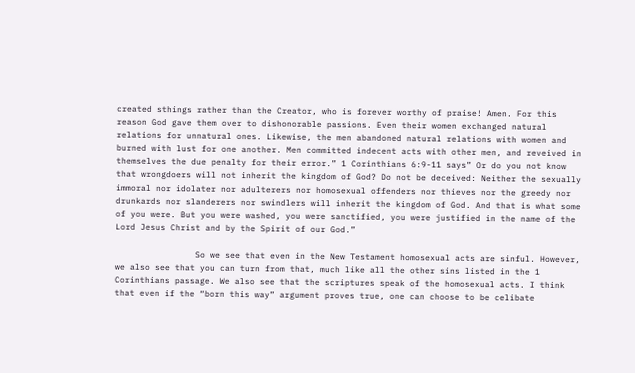created sthings rather than the Creator, who is forever worthy of praise! Amen. For this reason God gave them over to dishonorable passions. Even their women exchanged natural relations for unnatural ones. Likewise, the men abandoned natural relations with women and burned with lust for one another. Men committed indecent acts with other men, and reveived in themselves the due penalty for their error.” 1 Corinthians 6:9-11 says” Or do you not know that wrongdoers will not inherit the kingdom of God? Do not be deceived: Neither the sexually immoral nor idolater nor adulterers nor homosexual offenders nor thieves nor the greedy nor drunkards nor slanderers nor swindlers will inherit the kingdom of God. And that is what some of you were. But you were washed, you were sanctified, you were justified in the name of the Lord Jesus Christ and by the Spirit of our God.”

                So we see that even in the New Testament homosexual acts are sinful. However, we also see that you can turn from that, much like all the other sins listed in the 1 Corinthians passage. We also see that the scriptures speak of the homosexual acts. I think that even if the “born this way” argument proves true, one can choose to be celibate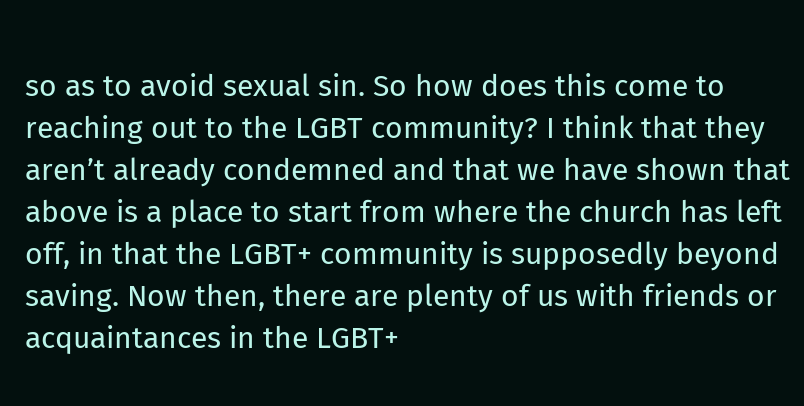so as to avoid sexual sin. So how does this come to reaching out to the LGBT community? I think that they aren’t already condemned and that we have shown that above is a place to start from where the church has left off, in that the LGBT+ community is supposedly beyond saving. Now then, there are plenty of us with friends or acquaintances in the LGBT+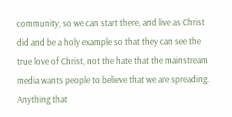community, so we can start there, and live as Christ did and be a holy example so that they can see the true love of Christ, not the hate that the mainstream media wants people to believe that we are spreading. Anything that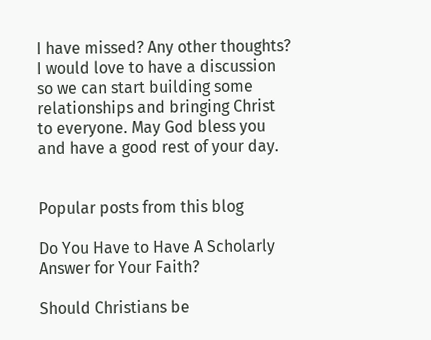I have missed? Any other thoughts? I would love to have a discussion so we can start building some relationships and bringing Christ to everyone. May God bless you and have a good rest of your day.


Popular posts from this blog

Do You Have to Have A Scholarly Answer for Your Faith?

Should Christians be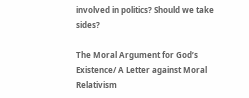involved in politics? Should we take sides?

The Moral Argument for God’s Existence/ A Letter against Moral Relativism